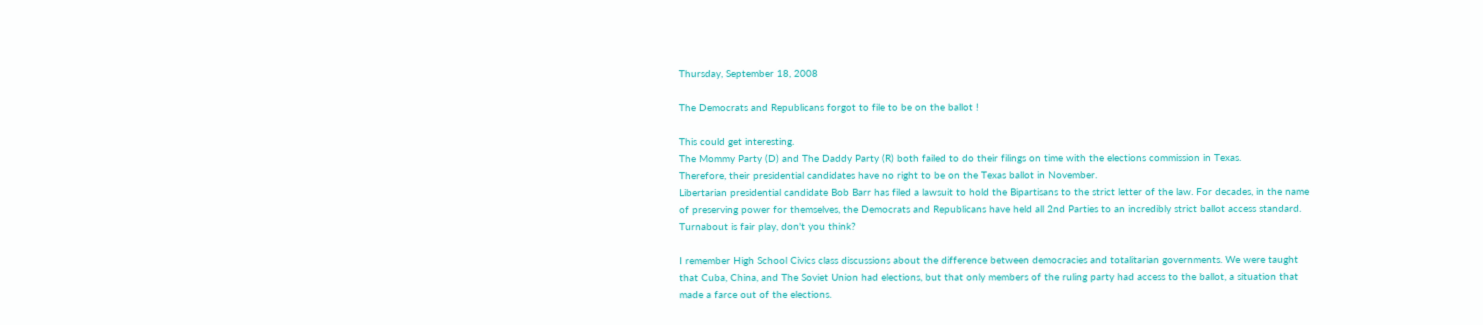Thursday, September 18, 2008

The Democrats and Republicans forgot to file to be on the ballot !

This could get interesting.
The Mommy Party (D) and The Daddy Party (R) both failed to do their filings on time with the elections commission in Texas.
Therefore, their presidential candidates have no right to be on the Texas ballot in November.
Libertarian presidential candidate Bob Barr has filed a lawsuit to hold the Bipartisans to the strict letter of the law. For decades, in the name of preserving power for themselves, the Democrats and Republicans have held all 2nd Parties to an incredibly strict ballot access standard. Turnabout is fair play, don't you think?

I remember High School Civics class discussions about the difference between democracies and totalitarian governments. We were taught that Cuba, China, and The Soviet Union had elections, but that only members of the ruling party had access to the ballot, a situation that made a farce out of the elections.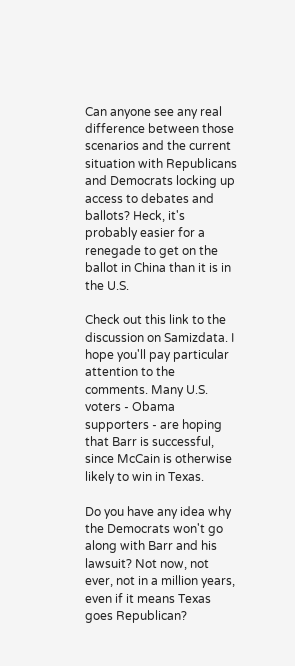Can anyone see any real difference between those scenarios and the current situation with Republicans and Democrats locking up access to debates and ballots? Heck, it's probably easier for a renegade to get on the ballot in China than it is in the U.S.

Check out this link to the discussion on Samizdata. I hope you'll pay particular attention to the comments. Many U.S. voters - Obama supporters - are hoping that Barr is successful, since McCain is otherwise likely to win in Texas.

Do you have any idea why the Democrats won't go along with Barr and his lawsuit? Not now, not ever, not in a million years, even if it means Texas goes Republican?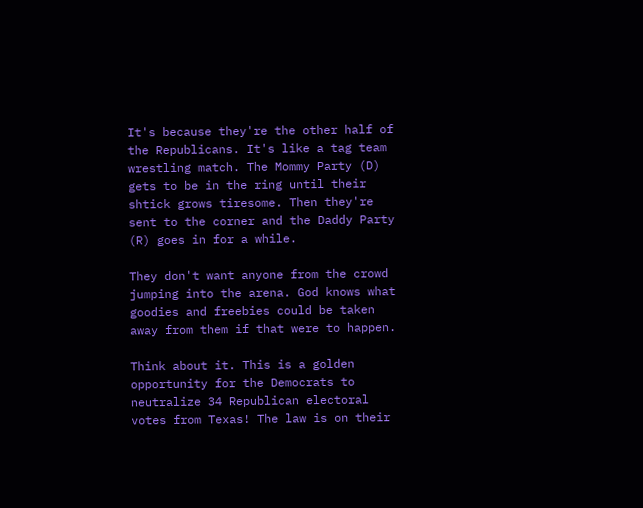It's because they're the other half of the Republicans. It's like a tag team wrestling match. The Mommy Party (D) gets to be in the ring until their shtick grows tiresome. Then they're sent to the corner and the Daddy Party (R) goes in for a while.

They don't want anyone from the crowd jumping into the arena. God knows what goodies and freebies could be taken away from them if that were to happen.

Think about it. This is a golden opportunity for the Democrats to neutralize 34 Republican electoral votes from Texas! The law is on their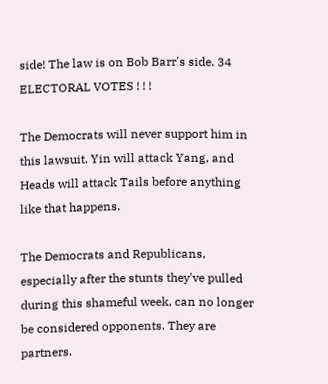side! The law is on Bob Barr's side. 34 ELECTORAL VOTES ! ! !

The Democrats will never support him in this lawsuit. Yin will attack Yang, and Heads will attack Tails before anything like that happens.

The Democrats and Republicans, especially after the stunts they've pulled during this shameful week, can no longer be considered opponents. They are partners.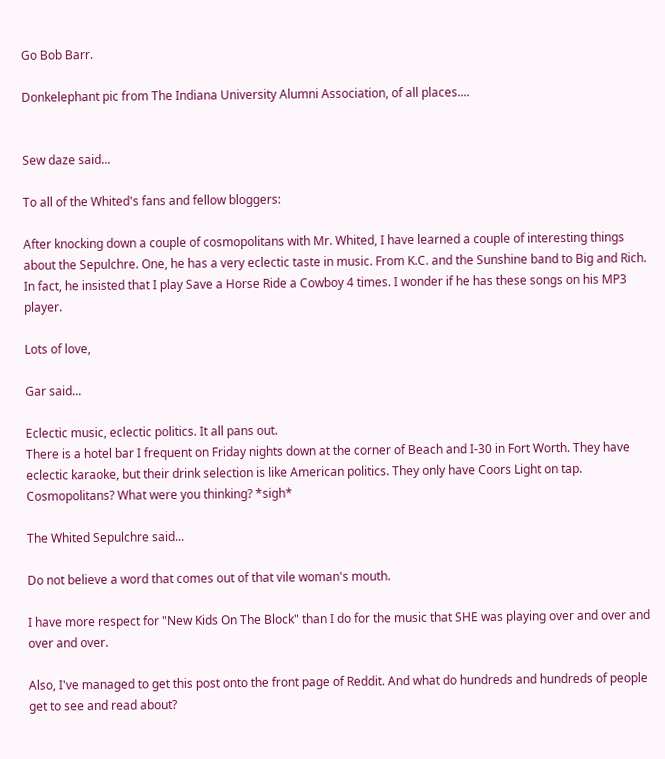Go Bob Barr.

Donkelephant pic from The Indiana University Alumni Association, of all places....


Sew daze said...

To all of the Whited's fans and fellow bloggers:

After knocking down a couple of cosmopolitans with Mr. Whited, I have learned a couple of interesting things about the Sepulchre. One, he has a very eclectic taste in music. From K.C. and the Sunshine band to Big and Rich. In fact, he insisted that I play Save a Horse Ride a Cowboy 4 times. I wonder if he has these songs on his MP3 player.

Lots of love,

Gar said...

Eclectic music, eclectic politics. It all pans out.
There is a hotel bar I frequent on Friday nights down at the corner of Beach and I-30 in Fort Worth. They have eclectic karaoke, but their drink selection is like American politics. They only have Coors Light on tap.
Cosmopolitans? What were you thinking? *sigh*

The Whited Sepulchre said...

Do not believe a word that comes out of that vile woman's mouth.

I have more respect for "New Kids On The Block" than I do for the music that SHE was playing over and over and over and over.

Also, I've managed to get this post onto the front page of Reddit. And what do hundreds and hundreds of people get to see and read about?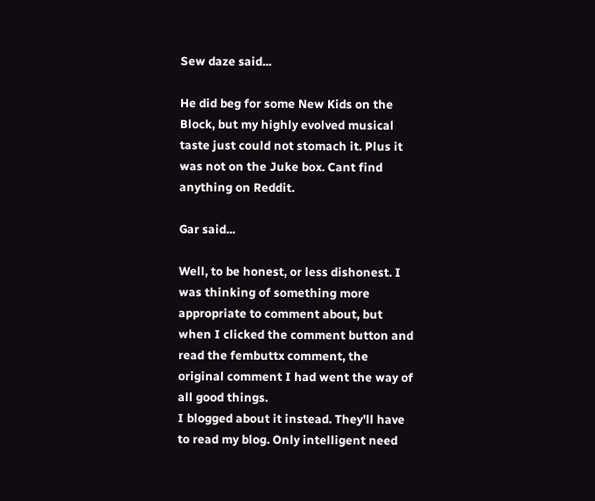Sew daze said...

He did beg for some New Kids on the Block, but my highly evolved musical taste just could not stomach it. Plus it was not on the Juke box. Cant find anything on Reddit.

Gar said...

Well, to be honest, or less dishonest. I was thinking of something more appropriate to comment about, but when I clicked the comment button and read the fembuttx comment, the original comment I had went the way of all good things.
I blogged about it instead. They'll have to read my blog. Only intelligent need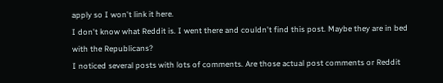apply so I won't link it here.
I don't know what Reddit is. I went there and couldn't find this post. Maybe they are in bed with the Republicans?
I noticed several posts with lots of comments. Are those actual post comments or Reddit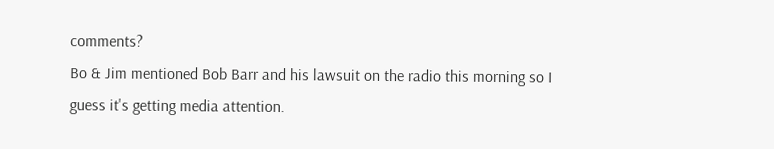comments?
Bo & Jim mentioned Bob Barr and his lawsuit on the radio this morning so I guess it's getting media attention.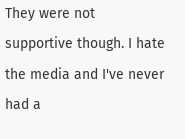They were not supportive though. I hate the media and I've never had a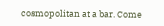cosmopolitan at a bar. Come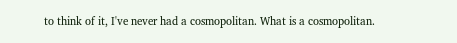to think of it, I've never had a cosmopolitan. What is a cosmopolitan.